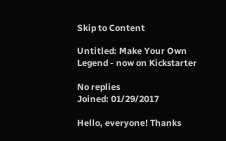Skip to Content

Untitled: Make Your Own Legend - now on Kickstarter

No replies
Joined: 01/29/2017

Hello, everyone! Thanks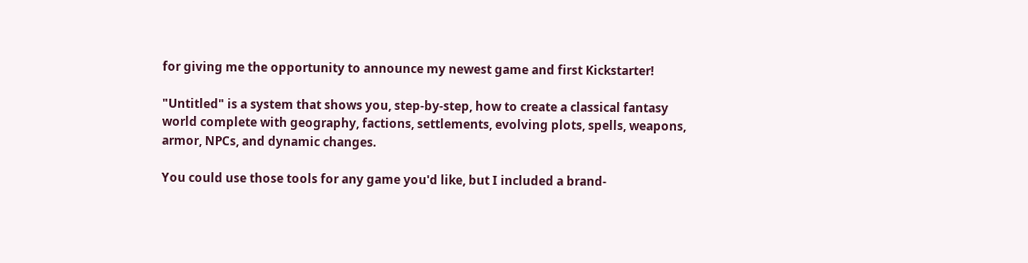for giving me the opportunity to announce my newest game and first Kickstarter!

"Untitled" is a system that shows you, step-by-step, how to create a classical fantasy world complete with geography, factions, settlements, evolving plots, spells, weapons, armor, NPCs, and dynamic changes.

You could use those tools for any game you'd like, but I included a brand-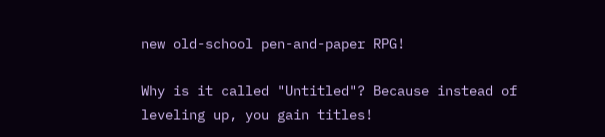new old-school pen-and-paper RPG!

Why is it called "Untitled"? Because instead of leveling up, you gain titles!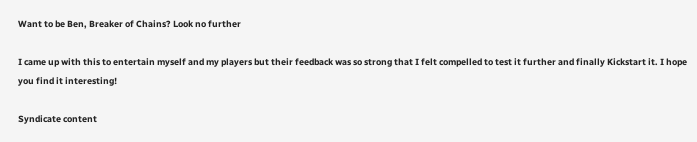Want to be Ben, Breaker of Chains? Look no further

I came up with this to entertain myself and my players but their feedback was so strong that I felt compelled to test it further and finally Kickstart it. I hope you find it interesting!

Syndicate content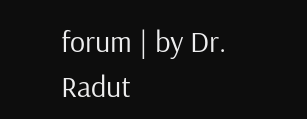forum | by Dr. Radut